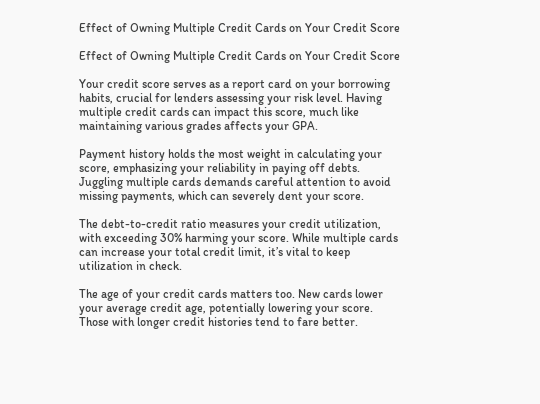Effect of Owning Multiple Credit Cards on Your Credit Score

Effect of Owning Multiple Credit Cards on Your Credit Score

Your credit score serves as a report card on your borrowing habits, crucial for lenders assessing your risk level. Having multiple credit cards can impact this score, much like maintaining various grades affects your GPA.

Payment history holds the most weight in calculating your score, emphasizing your reliability in paying off debts. Juggling multiple cards demands careful attention to avoid missing payments, which can severely dent your score.

The debt-to-credit ratio measures your credit utilization, with exceeding 30% harming your score. While multiple cards can increase your total credit limit, it’s vital to keep utilization in check.

The age of your credit cards matters too. New cards lower your average credit age, potentially lowering your score. Those with longer credit histories tend to fare better.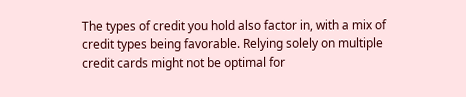The types of credit you hold also factor in, with a mix of credit types being favorable. Relying solely on multiple credit cards might not be optimal for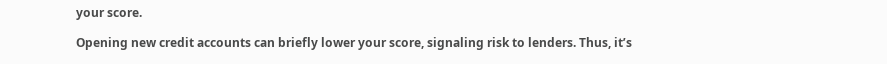your score.

Opening new credit accounts can briefly lower your score, signaling risk to lenders. Thus, it’s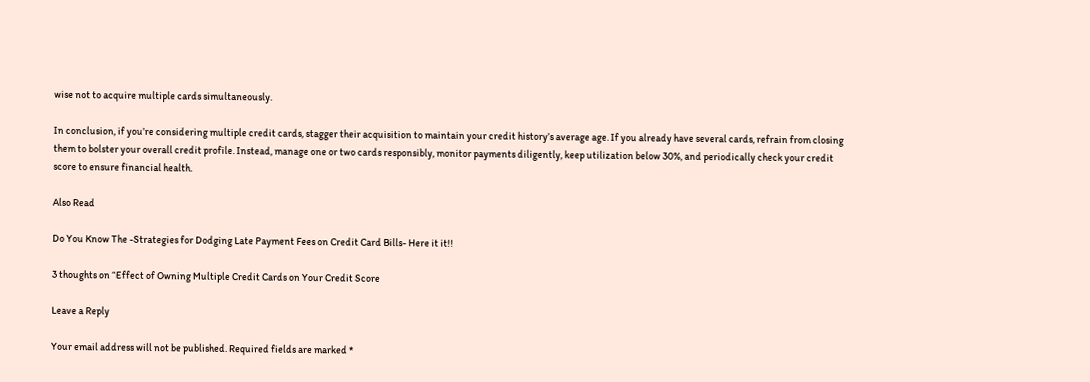wise not to acquire multiple cards simultaneously.

In conclusion, if you’re considering multiple credit cards, stagger their acquisition to maintain your credit history’s average age. If you already have several cards, refrain from closing them to bolster your overall credit profile. Instead, manage one or two cards responsibly, monitor payments diligently, keep utilization below 30%, and periodically check your credit score to ensure financial health.

Also Read

Do You Know The -Strategies for Dodging Late Payment Fees on Credit Card Bills- Here it it!!

3 thoughts on “Effect of Owning Multiple Credit Cards on Your Credit Score

Leave a Reply

Your email address will not be published. Required fields are marked *